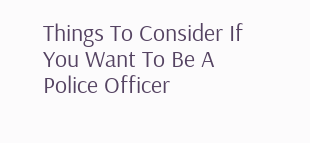Things To Consider If You Want To Be A Police Officer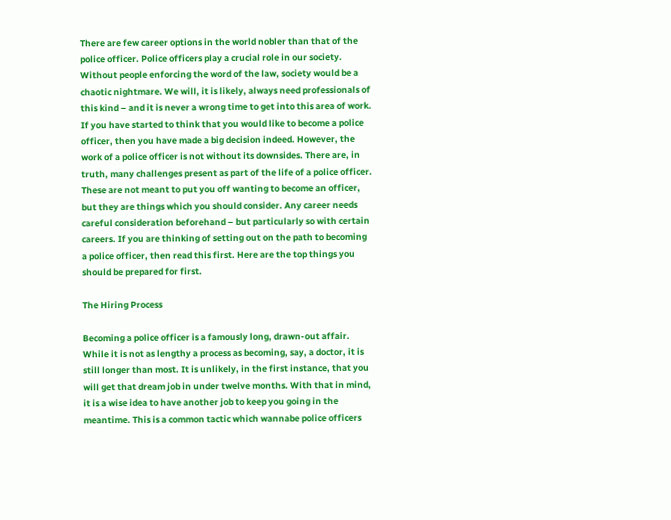There are few career options in the world nobler than that of the police officer. Police officers play a crucial role in our society. Without people enforcing the word of the law, society would be a chaotic nightmare. We will, it is likely, always need professionals of this kind – and it is never a wrong time to get into this area of work. If you have started to think that you would like to become a police officer, then you have made a big decision indeed. However, the work of a police officer is not without its downsides. There are, in truth, many challenges present as part of the life of a police officer. These are not meant to put you off wanting to become an officer, but they are things which you should consider. Any career needs careful consideration beforehand – but particularly so with certain careers. If you are thinking of setting out on the path to becoming a police officer, then read this first. Here are the top things you should be prepared for first.

The Hiring Process

Becoming a police officer is a famously long, drawn-out affair. While it is not as lengthy a process as becoming, say, a doctor, it is still longer than most. It is unlikely, in the first instance, that you will get that dream job in under twelve months. With that in mind, it is a wise idea to have another job to keep you going in the meantime. This is a common tactic which wannabe police officers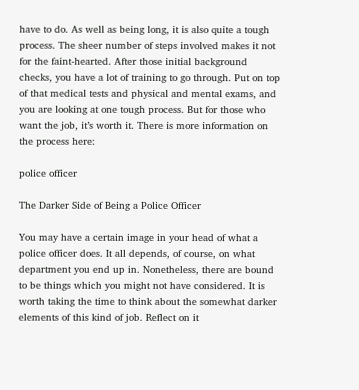have to do. As well as being long, it is also quite a tough process. The sheer number of steps involved makes it not for the faint-hearted. After those initial background checks, you have a lot of training to go through. Put on top of that medical tests and physical and mental exams, and you are looking at one tough process. But for those who want the job, it’s worth it. There is more information on the process here:

police officer

The Darker Side of Being a Police Officer

You may have a certain image in your head of what a police officer does. It all depends, of course, on what department you end up in. Nonetheless, there are bound to be things which you might not have considered. It is worth taking the time to think about the somewhat darker elements of this kind of job. Reflect on it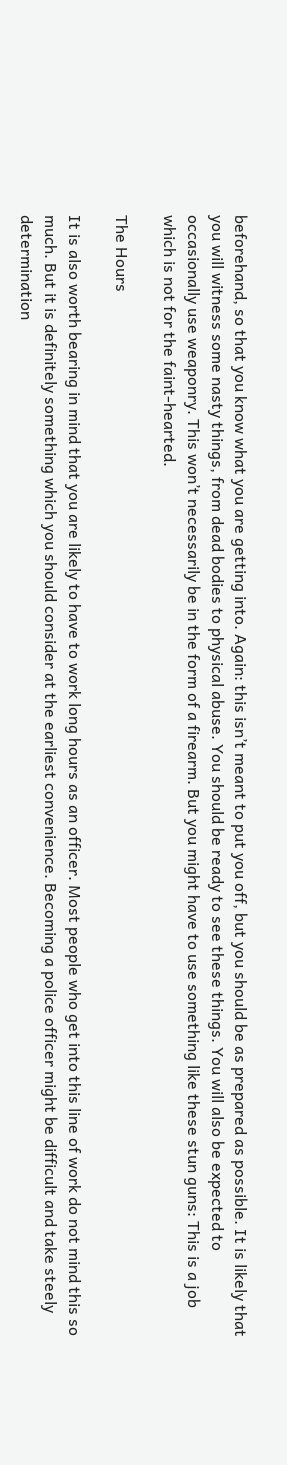beforehand, so that you know what you are getting into. Again: this isn’t meant to put you off, but you should be as prepared as possible. It is likely that you will witness some nasty things, from dead bodies to physical abuse. You should be ready to see these things. You will also be expected to occasionally use weaponry. This won’t necessarily be in the form of a firearm. But you might have to use something like these stun guns: This is a job which is not for the faint-hearted.

The Hours

It is also worth bearing in mind that you are likely to have to work long hours as an officer. Most people who get into this line of work do not mind this so much. But it is definitely something which you should consider at the earliest convenience. Becoming a police officer might be difficult and take steely determination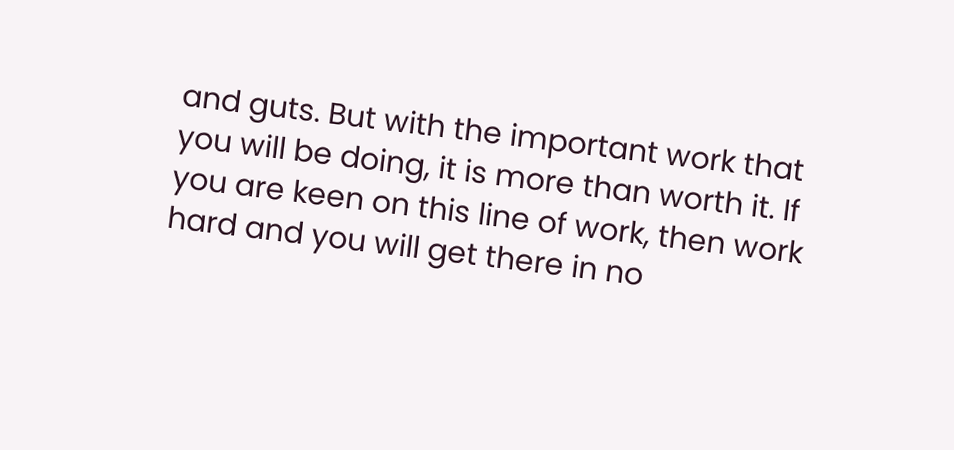and guts. But with the important work that you will be doing, it is more than worth it. If you are keen on this line of work, then work hard and you will get there in no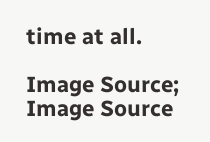time at all.

Image Source; Image Source